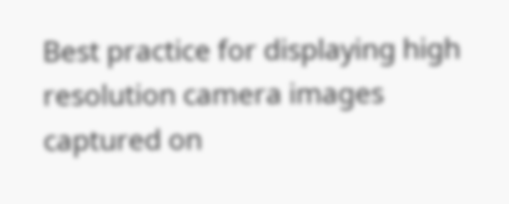Best practice for displaying high resolution camera images captured on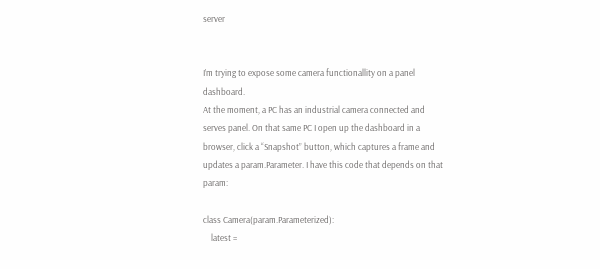server


I’m trying to expose some camera functionallity on a panel dashboard.
At the moment, a PC has an industrial camera connected and serves panel. On that same PC I open up the dashboard in a browser, click a “Snapshot” button, which captures a frame and updates a param.Parameter. I have this code that depends on that param:

class Camera(param.Parameterized):
    latest =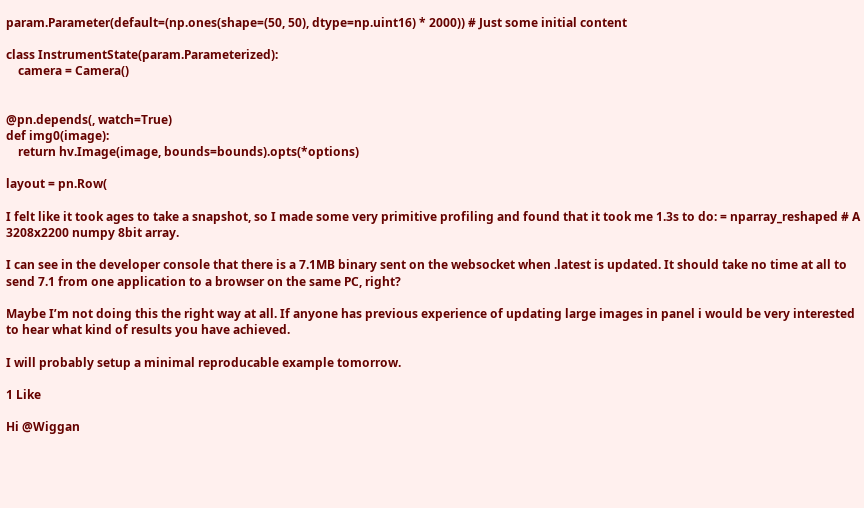param.Parameter(default=(np.ones(shape=(50, 50), dtype=np.uint16) * 2000)) # Just some initial content

class InstrumentState(param.Parameterized):
    camera = Camera()


@pn.depends(, watch=True)
def img0(image):
    return hv.Image(image, bounds=bounds).opts(*options)

layout = pn.Row(

I felt like it took ages to take a snapshot, so I made some very primitive profiling and found that it took me 1.3s to do: = nparray_reshaped # A 3208x2200 numpy 8bit array.

I can see in the developer console that there is a 7.1MB binary sent on the websocket when .latest is updated. It should take no time at all to send 7.1 from one application to a browser on the same PC, right?

Maybe I’m not doing this the right way at all. If anyone has previous experience of updating large images in panel i would be very interested to hear what kind of results you have achieved.

I will probably setup a minimal reproducable example tomorrow.

1 Like

Hi @Wiggan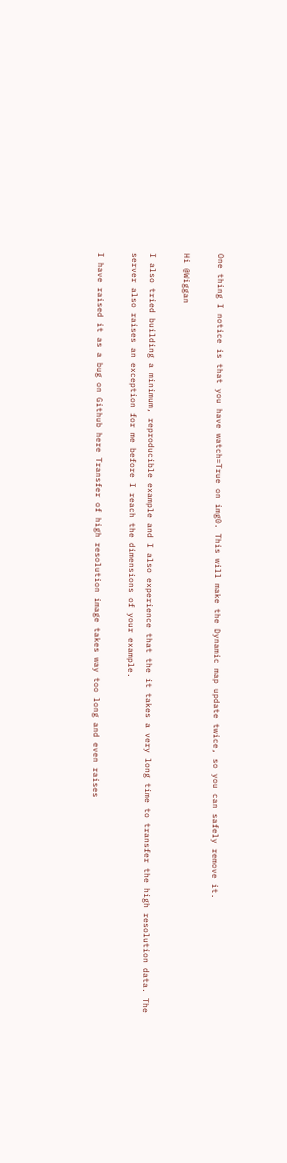One thing I notice is that you have watch=True on img0. This will make the Dynamic map update twice, so you can safely remove it.

Hi @Wiggan

I also tried building a minimum, reproducible example and I also experience that the it takes a very long time to transfer the high resolution data. The server also raises an exception for me before I reach the dimensions of your example.

I have raised it as a bug on Github here Transfer of high resolution image takes way too long and even raises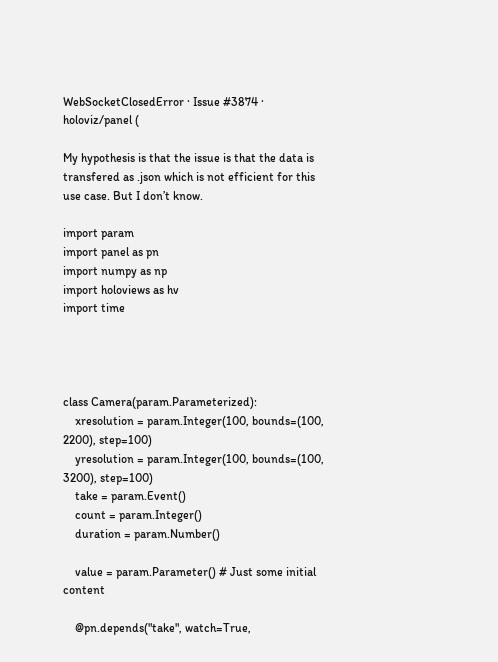WebSocketClosedError · Issue #3874 · holoviz/panel (

My hypothesis is that the issue is that the data is transfered as .json which is not efficient for this use case. But I don’t know.

import param
import panel as pn
import numpy as np
import holoviews as hv
import time




class Camera(param.Parameterized):
    xresolution = param.Integer(100, bounds=(100, 2200), step=100)
    yresolution = param.Integer(100, bounds=(100, 3200), step=100)
    take = param.Event()
    count = param.Integer()
    duration = param.Number()

    value = param.Parameter() # Just some initial content

    @pn.depends("take", watch=True,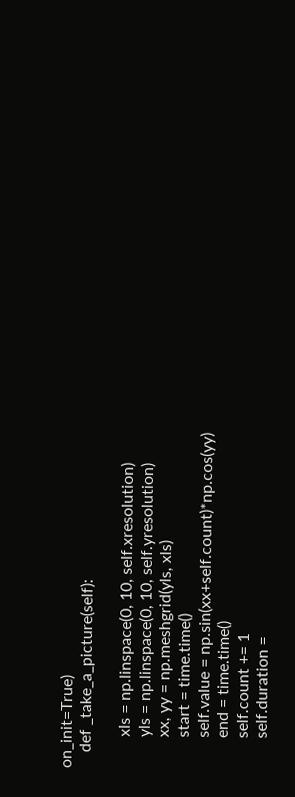on_init=True)
    def _take_a_picture(self):

        xls = np.linspace(0, 10, self.xresolution)
        yls = np.linspace(0, 10, self.yresolution)
        xx, yy = np.meshgrid(yls, xls)
        start = time.time()
        self.value = np.sin(xx+self.count)*np.cos(yy)
        end = time.time()
        self.count += 1
        self.duration =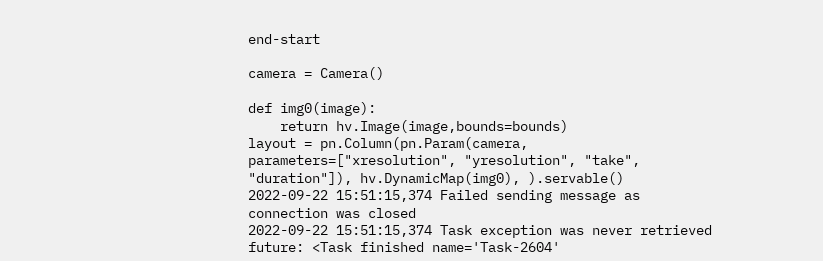end-start

camera = Camera()

def img0(image):
    return hv.Image(image,bounds=bounds)
layout = pn.Column(pn.Param(camera, parameters=["xresolution", "yresolution", "take", "duration"]), hv.DynamicMap(img0), ).servable()
2022-09-22 15:51:15,374 Failed sending message as connection was closed
2022-09-22 15:51:15,374 Task exception was never retrieved
future: <Task finished name='Task-2604'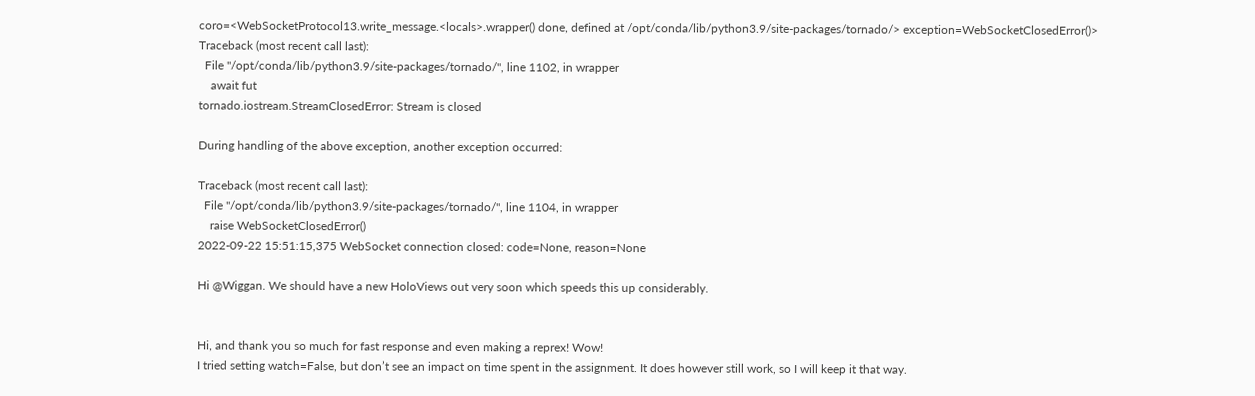coro=<WebSocketProtocol13.write_message.<locals>.wrapper() done, defined at /opt/conda/lib/python3.9/site-packages/tornado/> exception=WebSocketClosedError()>
Traceback (most recent call last):
  File "/opt/conda/lib/python3.9/site-packages/tornado/", line 1102, in wrapper
    await fut
tornado.iostream.StreamClosedError: Stream is closed

During handling of the above exception, another exception occurred:

Traceback (most recent call last):
  File "/opt/conda/lib/python3.9/site-packages/tornado/", line 1104, in wrapper
    raise WebSocketClosedError()
2022-09-22 15:51:15,375 WebSocket connection closed: code=None, reason=None

Hi @Wiggan. We should have a new HoloViews out very soon which speeds this up considerably.


Hi, and thank you so much for fast response and even making a reprex! Wow!
I tried setting watch=False, but don’t see an impact on time spent in the assignment. It does however still work, so I will keep it that way.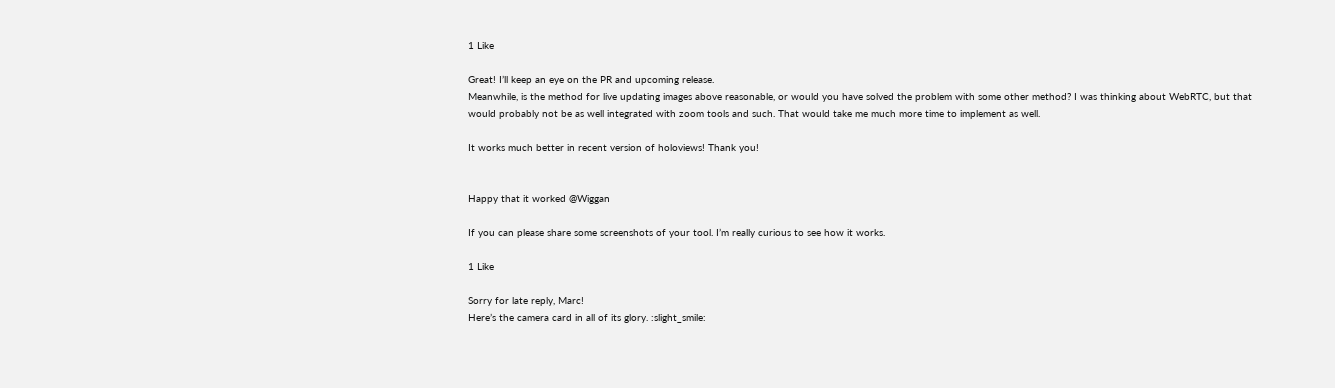1 Like

Great! I’ll keep an eye on the PR and upcoming release.
Meanwhile, is the method for live updating images above reasonable, or would you have solved the problem with some other method? I was thinking about WebRTC, but that would probably not be as well integrated with zoom tools and such. That would take me much more time to implement as well.

It works much better in recent version of holoviews! Thank you!


Happy that it worked @Wiggan

If you can please share some screenshots of your tool. I’m really curious to see how it works.

1 Like

Sorry for late reply, Marc!
Here’s the camera card in all of its glory. :slight_smile: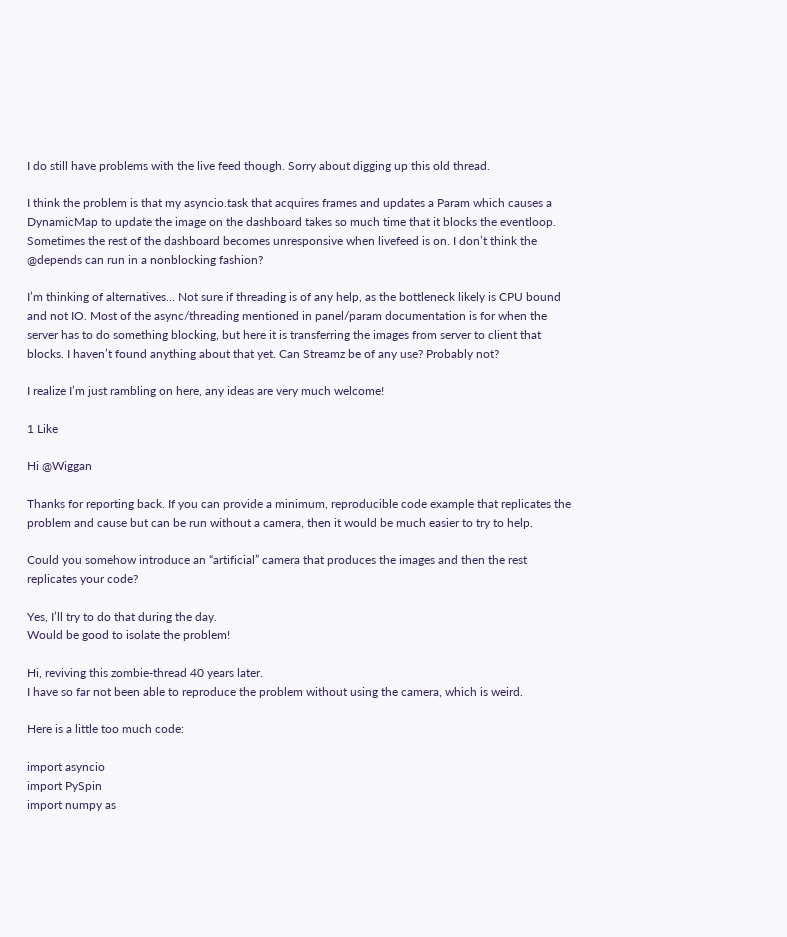I do still have problems with the live feed though. Sorry about digging up this old thread.

I think the problem is that my asyncio.task that acquires frames and updates a Param which causes a DynamicMap to update the image on the dashboard takes so much time that it blocks the eventloop. Sometimes the rest of the dashboard becomes unresponsive when livefeed is on. I don’t think the @depends can run in a nonblocking fashion?

I’m thinking of alternatives… Not sure if threading is of any help, as the bottleneck likely is CPU bound and not IO. Most of the async/threading mentioned in panel/param documentation is for when the server has to do something blocking, but here it is transferring the images from server to client that blocks. I haven’t found anything about that yet. Can Streamz be of any use? Probably not?

I realize I’m just rambling on here, any ideas are very much welcome!

1 Like

Hi @Wiggan

Thanks for reporting back. If you can provide a minimum, reproducible code example that replicates the problem and cause but can be run without a camera, then it would be much easier to try to help.

Could you somehow introduce an “artificial” camera that produces the images and then the rest replicates your code?

Yes, I’ll try to do that during the day.
Would be good to isolate the problem!

Hi, reviving this zombie-thread 40 years later.
I have so far not been able to reproduce the problem without using the camera, which is weird.

Here is a little too much code:

import asyncio
import PySpin
import numpy as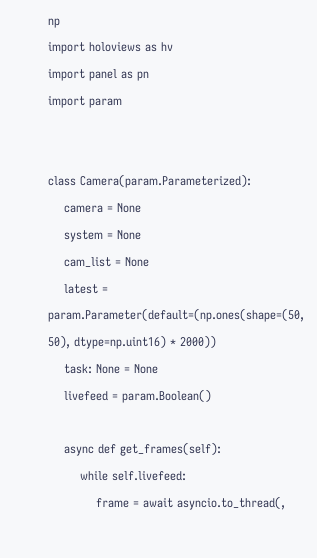np
import holoviews as hv
import panel as pn
import param


class Camera(param.Parameterized):
    camera = None
    system = None
    cam_list = None
    latest = param.Parameter(default=(np.ones(shape=(50, 50), dtype=np.uint16) * 2000))
    task: None = None
    livefeed = param.Boolean()

    async def get_frames(self):
        while self.livefeed:
            frame = await asyncio.to_thread(,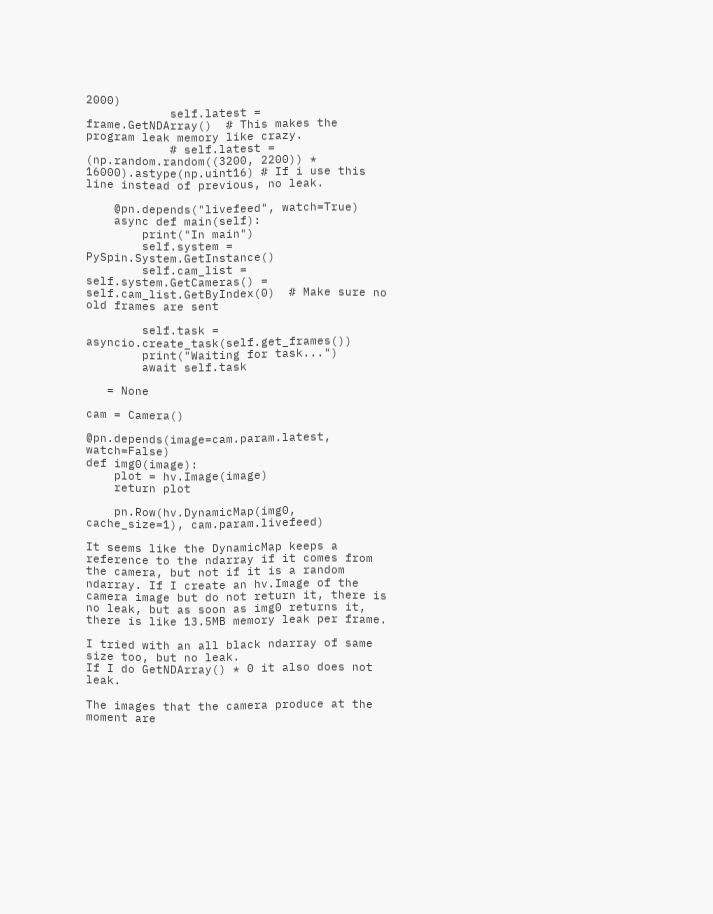2000)
            self.latest = frame.GetNDArray()  # This makes the program leak memory like crazy.
            # self.latest = (np.random.random((3200, 2200)) * 16000).astype(np.uint16) # If i use this line instead of previous, no leak.

    @pn.depends("livefeed", watch=True)
    async def main(self):
        print("In main")
        self.system = PySpin.System.GetInstance()
        self.cam_list = self.system.GetCameras() = self.cam_list.GetByIndex(0)  # Make sure no old frames are sent

        self.task = asyncio.create_task(self.get_frames())
        print("Waiting for task...")
        await self.task

   = None

cam = Camera()

@pn.depends(image=cam.param.latest, watch=False)
def img0(image):
    plot = hv.Image(image)
    return plot

    pn.Row(hv.DynamicMap(img0, cache_size=1), cam.param.livefeed)

It seems like the DynamicMap keeps a reference to the ndarray if it comes from the camera, but not if it is a random ndarray. If I create an hv.Image of the camera image but do not return it, there is no leak, but as soon as img0 returns it, there is like 13.5MB memory leak per frame.

I tried with an all black ndarray of same size too, but no leak.
If I do GetNDArray() * 0 it also does not leak.

The images that the camera produce at the moment are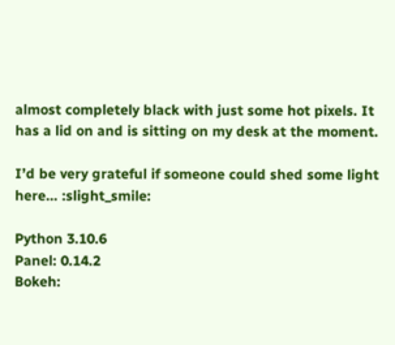almost completely black with just some hot pixels. It has a lid on and is sitting on my desk at the moment.

I’d be very grateful if someone could shed some light here… :slight_smile:

Python 3.10.6
Panel: 0.14.2
Bokeh: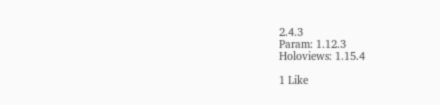2.4.3
Param: 1.12.3
Holoviews: 1.15.4

1 Like